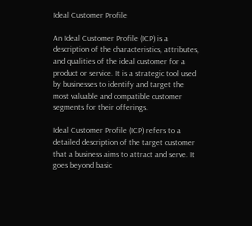Ideal Customer Profile

An Ideal Customer Profile (ICP) is a description of the characteristics, attributes, and qualities of the ideal customer for a product or service. It is a strategic tool used by businesses to identify and target the most valuable and compatible customer segments for their offerings.

Ideal Customer Profile (ICP) refers to a detailed description of the target customer that a business aims to attract and serve. It goes beyond basic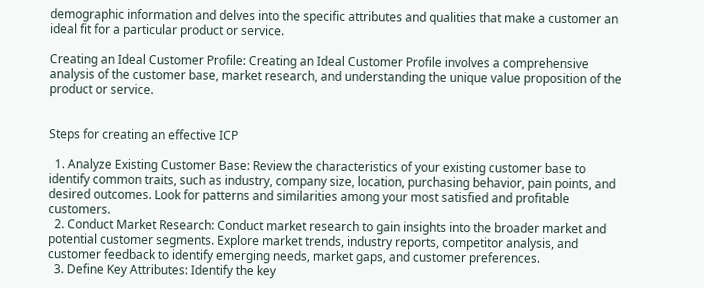demographic information and delves into the specific attributes and qualities that make a customer an ideal fit for a particular product or service.

Creating an Ideal Customer Profile: Creating an Ideal Customer Profile involves a comprehensive analysis of the customer base, market research, and understanding the unique value proposition of the product or service.


Steps for creating an effective ICP

  1. Analyze Existing Customer Base: Review the characteristics of your existing customer base to identify common traits, such as industry, company size, location, purchasing behavior, pain points, and desired outcomes. Look for patterns and similarities among your most satisfied and profitable customers.
  2. Conduct Market Research: Conduct market research to gain insights into the broader market and potential customer segments. Explore market trends, industry reports, competitor analysis, and customer feedback to identify emerging needs, market gaps, and customer preferences.
  3. Define Key Attributes: Identify the key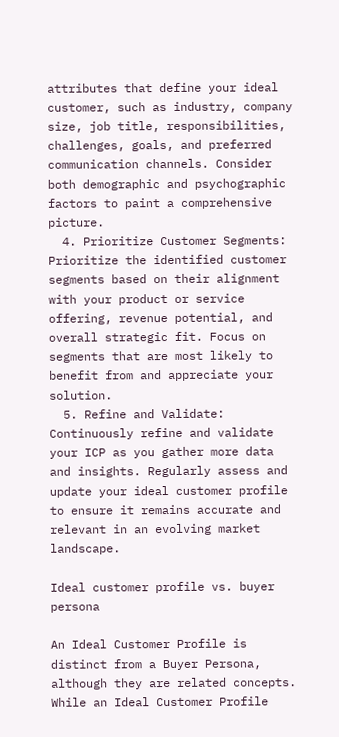attributes that define your ideal customer, such as industry, company size, job title, responsibilities, challenges, goals, and preferred communication channels. Consider both demographic and psychographic factors to paint a comprehensive picture.
  4. Prioritize Customer Segments: Prioritize the identified customer segments based on their alignment with your product or service offering, revenue potential, and overall strategic fit. Focus on segments that are most likely to benefit from and appreciate your solution.
  5. Refine and Validate: Continuously refine and validate your ICP as you gather more data and insights. Regularly assess and update your ideal customer profile to ensure it remains accurate and relevant in an evolving market landscape.

Ideal customer profile vs. buyer persona

An Ideal Customer Profile is distinct from a Buyer Persona, although they are related concepts. While an Ideal Customer Profile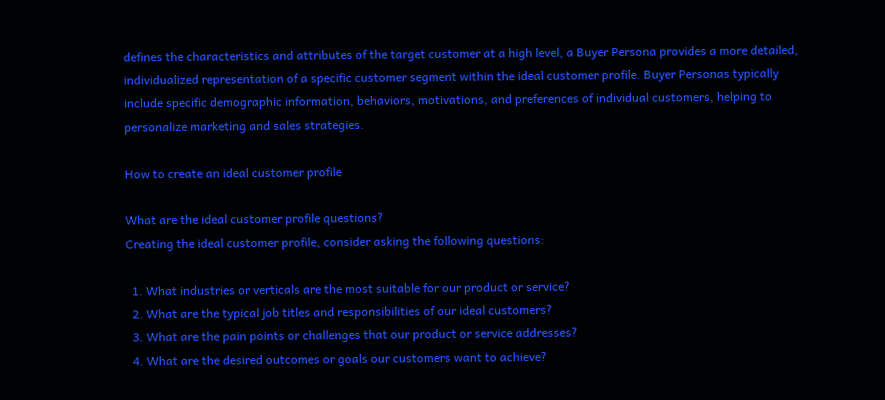defines the characteristics and attributes of the target customer at a high level, a Buyer Persona provides a more detailed, individualized representation of a specific customer segment within the ideal customer profile. Buyer Personas typically include specific demographic information, behaviors, motivations, and preferences of individual customers, helping to personalize marketing and sales strategies.

How to create an ideal customer profile

What are the ideal customer profile questions?
Creating the ideal customer profile, consider asking the following questions:

  1. What industries or verticals are the most suitable for our product or service?
  2. What are the typical job titles and responsibilities of our ideal customers?
  3. What are the pain points or challenges that our product or service addresses?
  4. What are the desired outcomes or goals our customers want to achieve?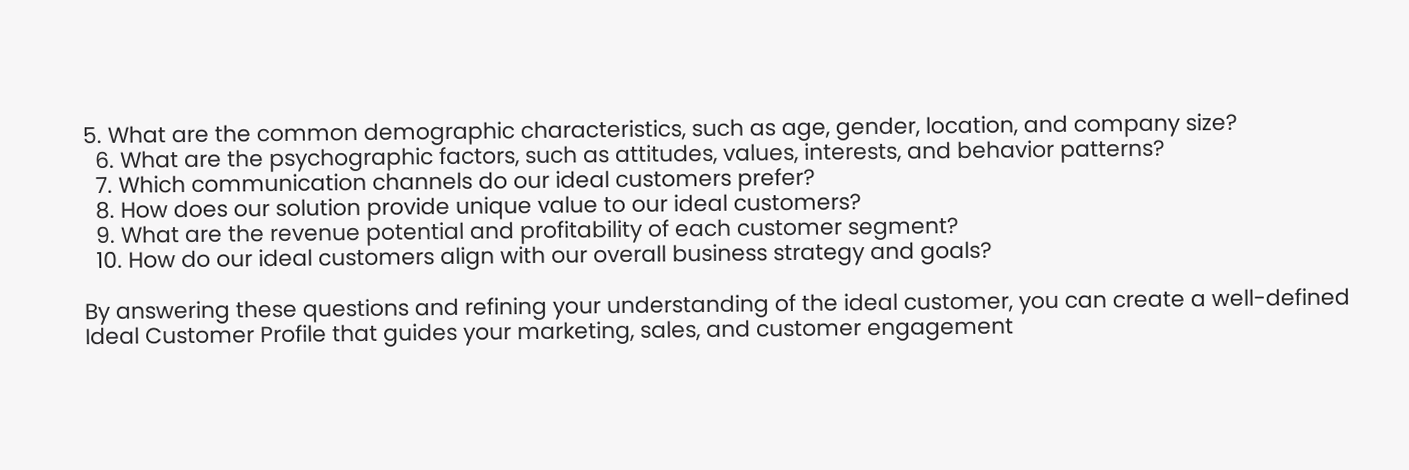5. What are the common demographic characteristics, such as age, gender, location, and company size?
  6. What are the psychographic factors, such as attitudes, values, interests, and behavior patterns?
  7. Which communication channels do our ideal customers prefer?
  8. How does our solution provide unique value to our ideal customers?
  9. What are the revenue potential and profitability of each customer segment?
  10. How do our ideal customers align with our overall business strategy and goals?

By answering these questions and refining your understanding of the ideal customer, you can create a well-defined Ideal Customer Profile that guides your marketing, sales, and customer engagement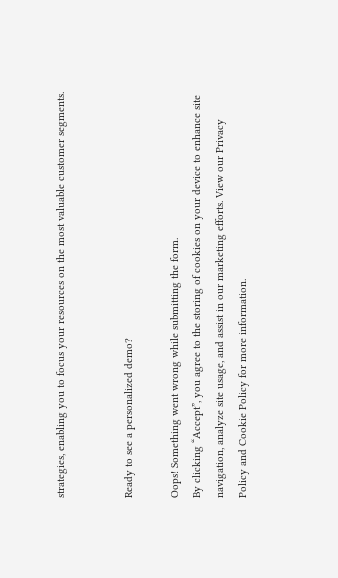strategies, enabling you to focus your resources on the most valuable customer segments.


Ready to see a personalized demo?

Oops! Something went wrong while submitting the form.
By clicking “Accept”, you agree to the storing of cookies on your device to enhance site navigation, analyze site usage, and assist in our marketing efforts. View our Privacy Policy and Cookie Policy for more information.